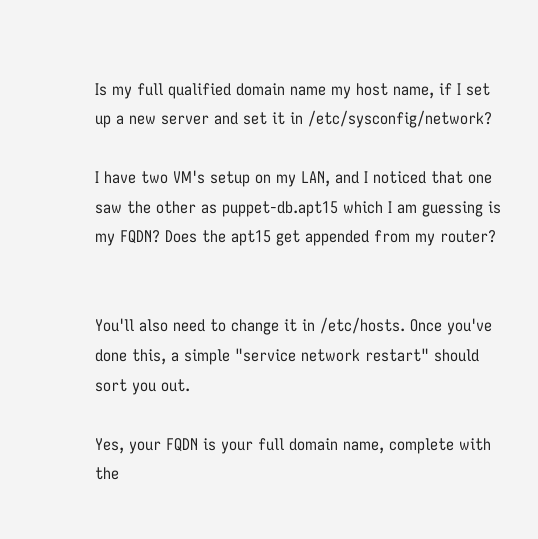Is my full qualified domain name my host name, if I set up a new server and set it in /etc/sysconfig/network?

I have two VM's setup on my LAN, and I noticed that one saw the other as puppet-db.apt15 which I am guessing is my FQDN? Does the apt15 get appended from my router?


You'll also need to change it in /etc/hosts. Once you've done this, a simple "service network restart" should sort you out.

Yes, your FQDN is your full domain name, complete with the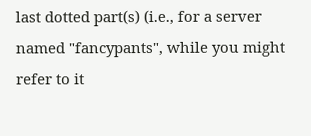last dotted part(s) (i.e., for a server named "fancypants", while you might refer to it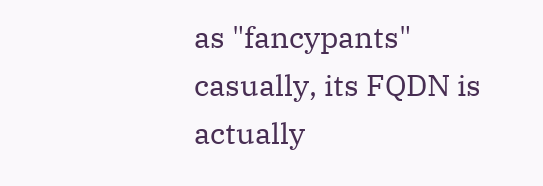as "fancypants" casually, its FQDN is actually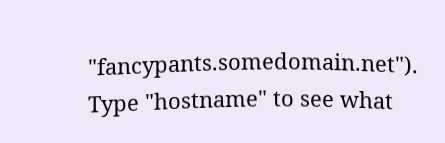"fancypants.somedomain.net"). Type "hostname" to see what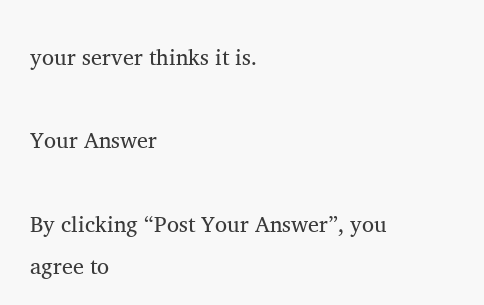your server thinks it is.

Your Answer

By clicking “Post Your Answer”, you agree to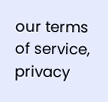our terms of service, privacy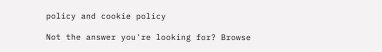policy and cookie policy

Not the answer you're looking for? Browse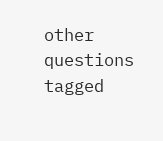other questions tagged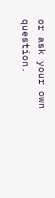or ask your own question.